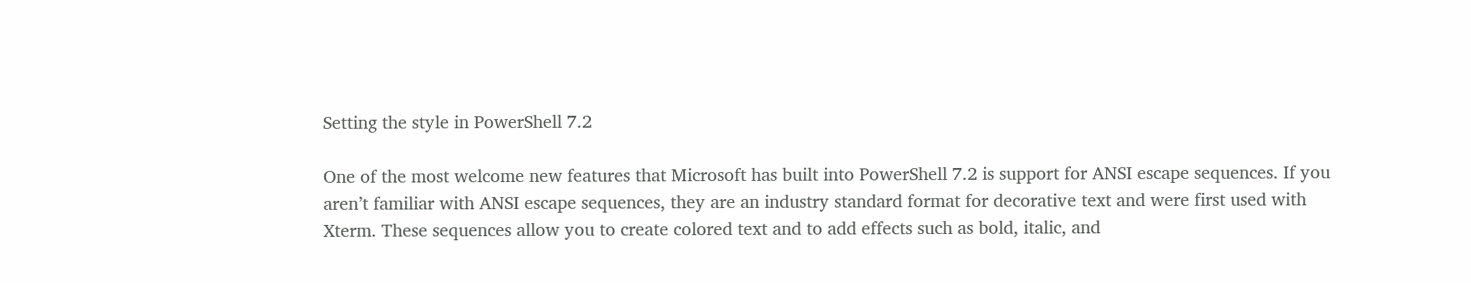Setting the style in PowerShell 7.2

One of the most welcome new features that Microsoft has built into PowerShell 7.2 is support for ANSI escape sequences. If you aren’t familiar with ANSI escape sequences, they are an industry standard format for decorative text and were first used with Xterm. These sequences allow you to create colored text and to add effects such as bold, italic, and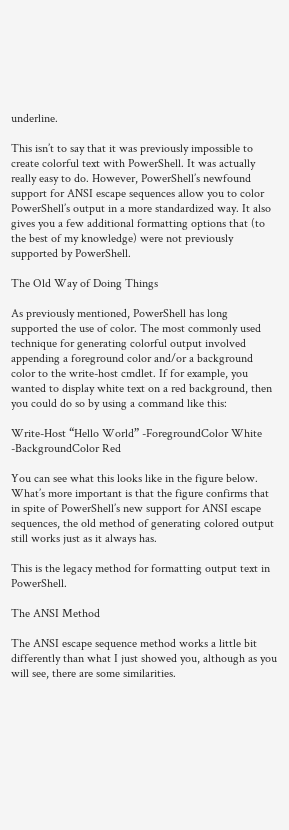underline.

This isn’t to say that it was previously impossible to create colorful text with PowerShell. It was actually really easy to do. However, PowerShell’s newfound support for ANSI escape sequences allow you to color PowerShell’s output in a more standardized way. It also gives you a few additional formatting options that (to the best of my knowledge) were not previously supported by PowerShell.

The Old Way of Doing Things

As previously mentioned, PowerShell has long supported the use of color. The most commonly used technique for generating colorful output involved appending a foreground color and/or a background color to the write-host cmdlet. If for example, you wanted to display white text on a red background, then you could do so by using a command like this:

Write-Host “Hello World” -ForegroundColor White -BackgroundColor Red

You can see what this looks like in the figure below. What’s more important is that the figure confirms that in spite of PowerShell’s new support for ANSI escape sequences, the old method of generating colored output still works just as it always has.

This is the legacy method for formatting output text in PowerShell.

The ANSI Method

The ANSI escape sequence method works a little bit differently than what I just showed you, although as you will see, there are some similarities.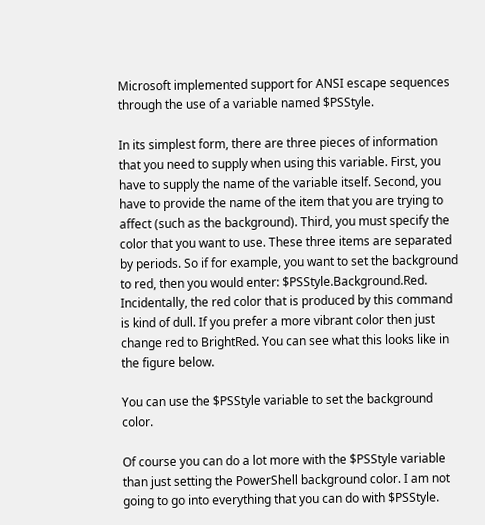Microsoft implemented support for ANSI escape sequences through the use of a variable named $PSStyle.

In its simplest form, there are three pieces of information that you need to supply when using this variable. First, you have to supply the name of the variable itself. Second, you have to provide the name of the item that you are trying to affect (such as the background). Third, you must specify the color that you want to use. These three items are separated by periods. So if for example, you want to set the background to red, then you would enter: $PSStyle.Background.Red. Incidentally, the red color that is produced by this command is kind of dull. If you prefer a more vibrant color then just change red to BrightRed. You can see what this looks like in the figure below.

You can use the $PSStyle variable to set the background color.

Of course you can do a lot more with the $PSStyle variable than just setting the PowerShell background color. I am not going to go into everything that you can do with $PSStyle.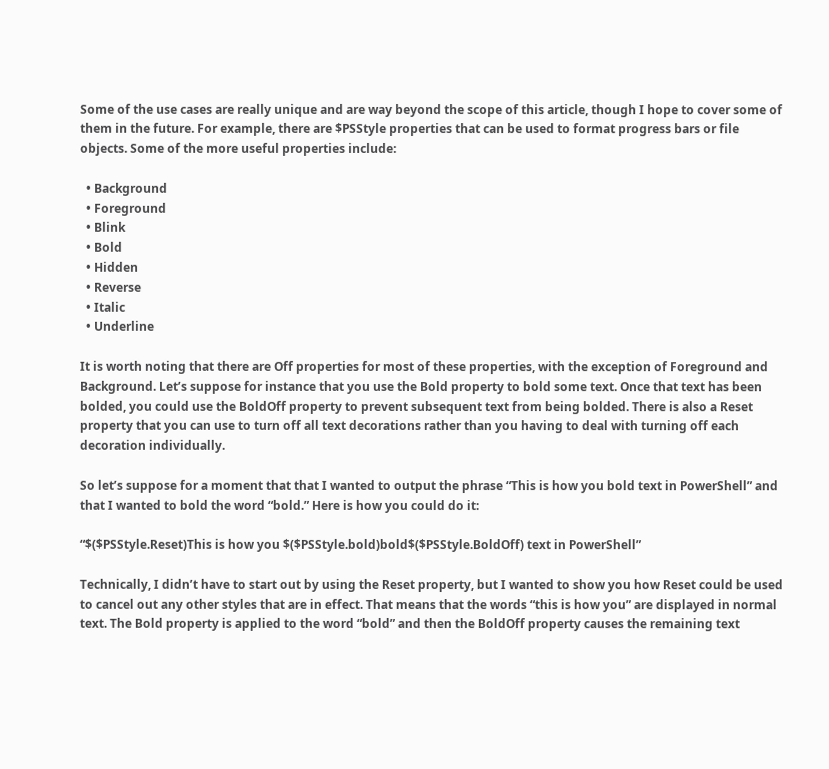Some of the use cases are really unique and are way beyond the scope of this article, though I hope to cover some of them in the future. For example, there are $PSStyle properties that can be used to format progress bars or file objects. Some of the more useful properties include:

  • Background
  • Foreground
  • Blink
  • Bold
  • Hidden
  • Reverse
  • Italic
  • Underline

It is worth noting that there are Off properties for most of these properties, with the exception of Foreground and Background. Let’s suppose for instance that you use the Bold property to bold some text. Once that text has been bolded, you could use the BoldOff property to prevent subsequent text from being bolded. There is also a Reset property that you can use to turn off all text decorations rather than you having to deal with turning off each decoration individually.

So let’s suppose for a moment that that I wanted to output the phrase “This is how you bold text in PowerShell” and that I wanted to bold the word “bold.” Here is how you could do it:

“$($PSStyle.Reset)This is how you $($PSStyle.bold)bold$($PSStyle.BoldOff) text in PowerShell”

Technically, I didn’t have to start out by using the Reset property, but I wanted to show you how Reset could be used to cancel out any other styles that are in effect. That means that the words “this is how you” are displayed in normal text. The Bold property is applied to the word “bold” and then the BoldOff property causes the remaining text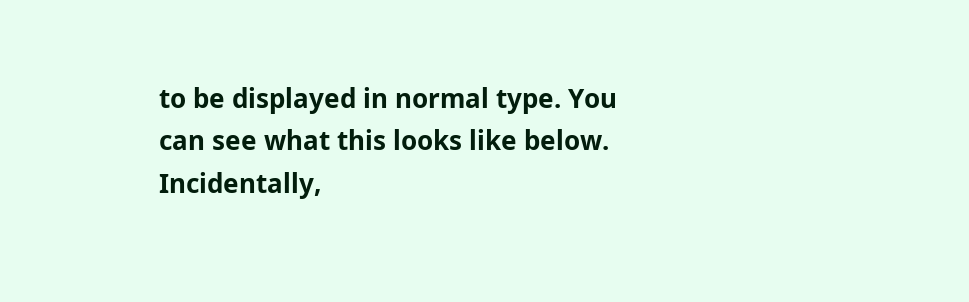to be displayed in normal type. You can see what this looks like below. Incidentally,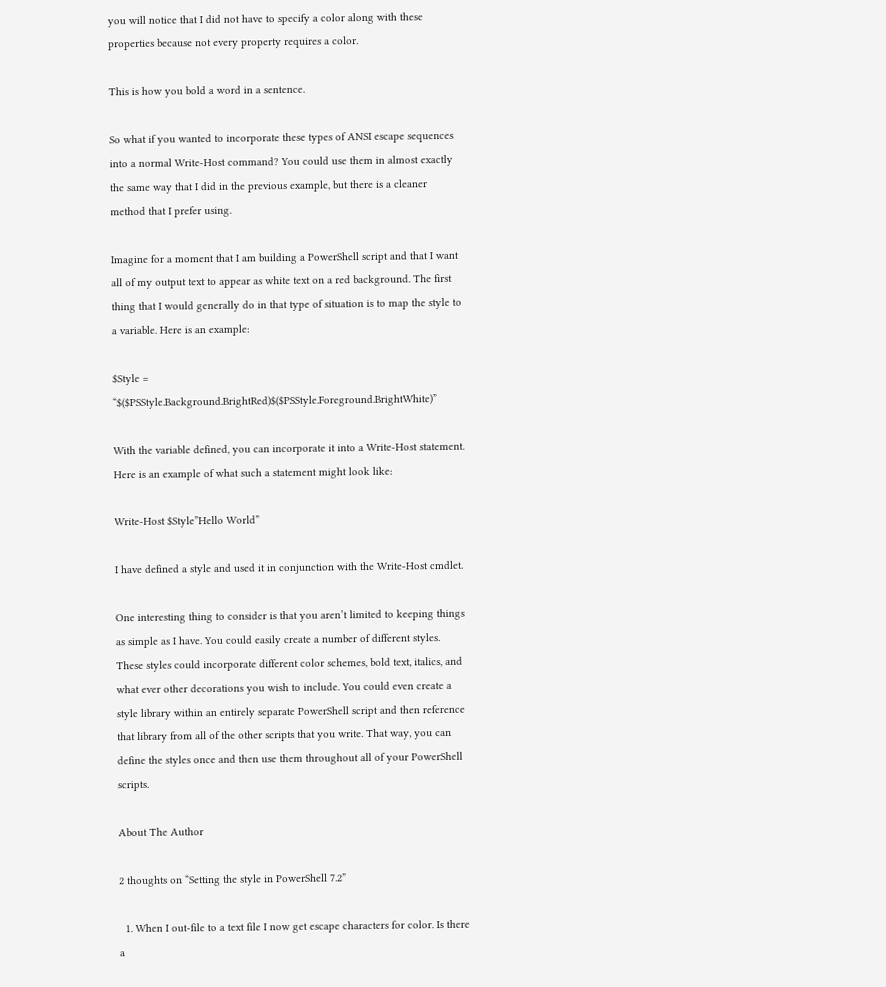you will notice that I did not have to specify a color along with these properties because not every property requires a color.

This is how you bold a word in a sentence.

So what if you wanted to incorporate these types of ANSI escape sequences into a normal Write-Host command? You could use them in almost exactly the same way that I did in the previous example, but there is a cleaner method that I prefer using.

Imagine for a moment that I am building a PowerShell script and that I want all of my output text to appear as white text on a red background. The first thing that I would generally do in that type of situation is to map the style to a variable. Here is an example:

$Style = “$($PSStyle.Background.BrightRed)$($PSStyle.Foreground.BrightWhite)”

With the variable defined, you can incorporate it into a Write-Host statement. Here is an example of what such a statement might look like:

Write-Host $Style”Hello World”

I have defined a style and used it in conjunction with the Write-Host cmdlet.

One interesting thing to consider is that you aren’t limited to keeping things as simple as I have. You could easily create a number of different styles. These styles could incorporate different color schemes, bold text, italics, and what ever other decorations you wish to include. You could even create a style library within an entirely separate PowerShell script and then reference that library from all of the other scripts that you write. That way, you can define the styles once and then use them throughout all of your PowerShell scripts.

About The Author

2 thoughts on “Setting the style in PowerShell 7.2”

  1. When I out-file to a text file I now get escape characters for color. Is there a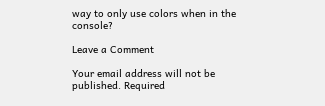way to only use colors when in the console?

Leave a Comment

Your email address will not be published. Required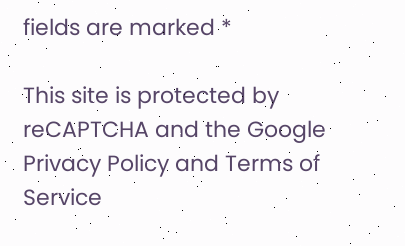fields are marked *

This site is protected by reCAPTCHA and the Google Privacy Policy and Terms of Service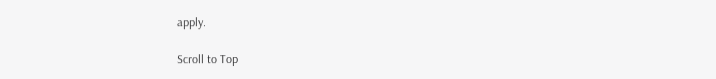apply.

Scroll to Top